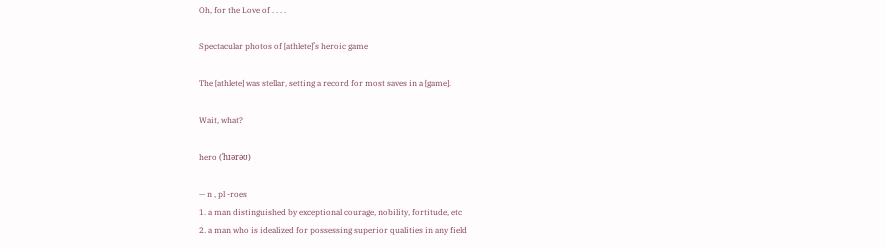Oh, for the Love of . . . .

Spectacular photos of [athlete]’s heroic game

The [athlete] was stellar, setting a record for most saves in a [game].

Wait, what?

hero (ˈhɪərəʊ)

— n , pl -roes
1. a man distinguished by exceptional courage, nobility, fortitude, etc
2. a man who is idealized for possessing superior qualities in any field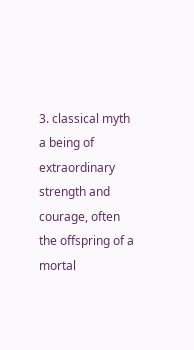3. classical myth a being of extraordinary strength and courage, often the offspring of a mortal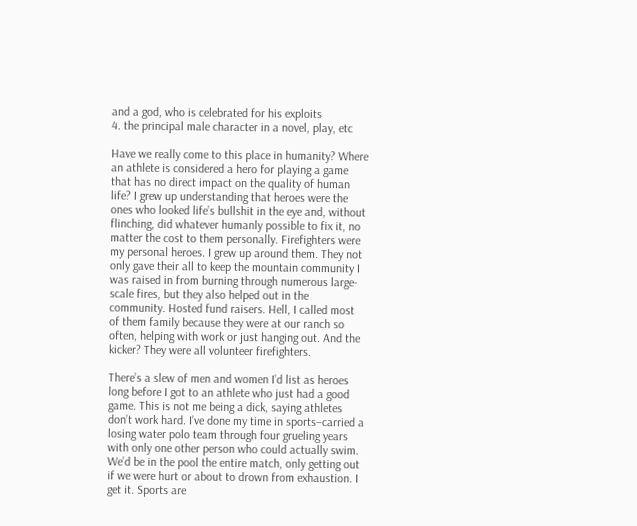and a god, who is celebrated for his exploits
4. the principal male character in a novel, play, etc

Have we really come to this place in humanity? Where an athlete is considered a hero for playing a game that has no direct impact on the quality of human life? I grew up understanding that heroes were the ones who looked life’s bullshit in the eye and, without flinching, did whatever humanly possible to fix it, no matter the cost to them personally. Firefighters were my personal heroes. I grew up around them. They not only gave their all to keep the mountain community I was raised in from burning through numerous large-scale fires, but they also helped out in the community. Hosted fund raisers. Hell, I called most of them family because they were at our ranch so often, helping with work or just hanging out. And the kicker? They were all volunteer firefighters.

There’s a slew of men and women I’d list as heroes long before I got to an athlete who just had a good game. This is not me being a dick, saying athletes don’t work hard. I’ve done my time in sports–carried a losing water polo team through four grueling years with only one other person who could actually swim. We’d be in the pool the entire match, only getting out if we were hurt or about to drown from exhaustion. I get it. Sports are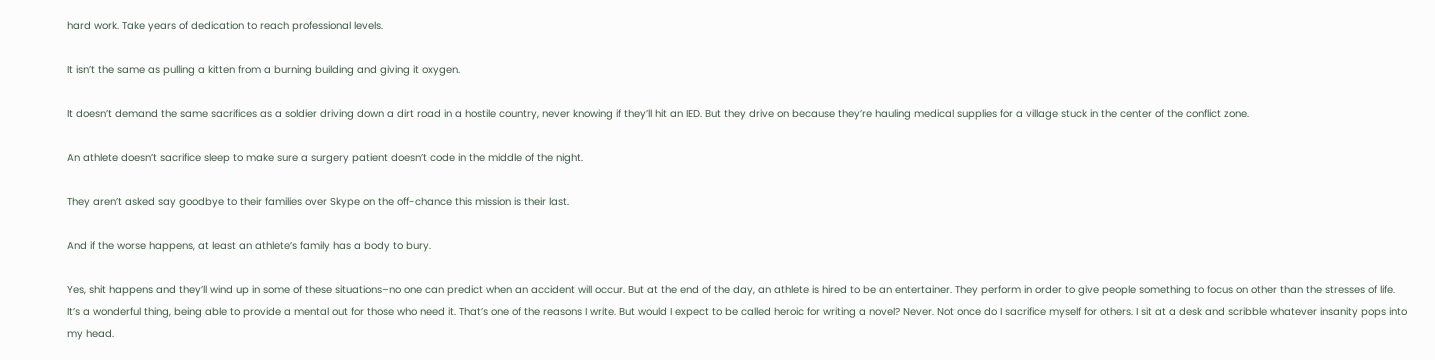hard work. Take years of dedication to reach professional levels.

It isn’t the same as pulling a kitten from a burning building and giving it oxygen.

It doesn’t demand the same sacrifices as a soldier driving down a dirt road in a hostile country, never knowing if they’ll hit an IED. But they drive on because they’re hauling medical supplies for a village stuck in the center of the conflict zone.

An athlete doesn’t sacrifice sleep to make sure a surgery patient doesn’t code in the middle of the night.

They aren’t asked say goodbye to their families over Skype on the off-chance this mission is their last.

And if the worse happens, at least an athlete’s family has a body to bury.

Yes, shit happens and they’ll wind up in some of these situations–no one can predict when an accident will occur. But at the end of the day, an athlete is hired to be an entertainer. They perform in order to give people something to focus on other than the stresses of life. It’s a wonderful thing, being able to provide a mental out for those who need it. That’s one of the reasons I write. But would I expect to be called heroic for writing a novel? Never. Not once do I sacrifice myself for others. I sit at a desk and scribble whatever insanity pops into my head.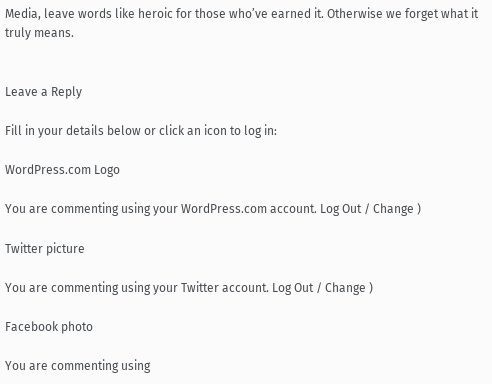Media, leave words like heroic for those who’ve earned it. Otherwise we forget what it truly means.


Leave a Reply

Fill in your details below or click an icon to log in:

WordPress.com Logo

You are commenting using your WordPress.com account. Log Out / Change )

Twitter picture

You are commenting using your Twitter account. Log Out / Change )

Facebook photo

You are commenting using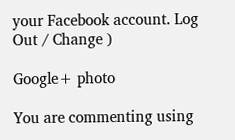your Facebook account. Log Out / Change )

Google+ photo

You are commenting using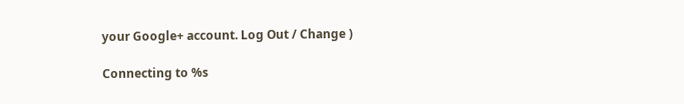your Google+ account. Log Out / Change )

Connecting to %s